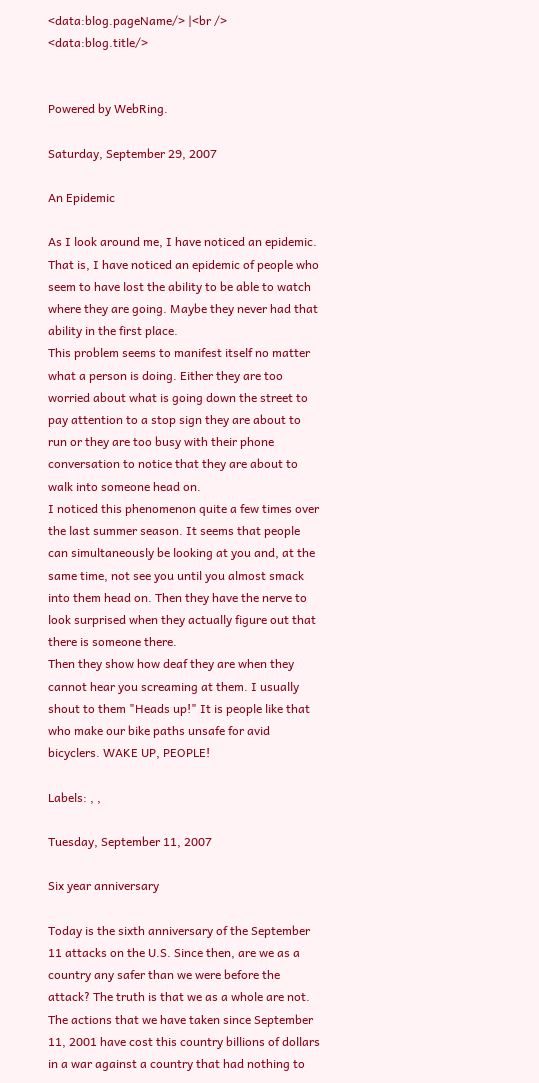<data:blog.pageName/> |<br /> <data:blog.title/>


Powered by WebRing.

Saturday, September 29, 2007

An Epidemic

As I look around me, I have noticed an epidemic. That is, I have noticed an epidemic of people who seem to have lost the ability to be able to watch where they are going. Maybe they never had that ability in the first place.
This problem seems to manifest itself no matter what a person is doing. Either they are too worried about what is going down the street to pay attention to a stop sign they are about to run or they are too busy with their phone conversation to notice that they are about to walk into someone head on.
I noticed this phenomenon quite a few times over the last summer season. It seems that people can simultaneously be looking at you and, at the same time, not see you until you almost smack into them head on. Then they have the nerve to look surprised when they actually figure out that there is someone there.
Then they show how deaf they are when they cannot hear you screaming at them. I usually shout to them "Heads up!" It is people like that who make our bike paths unsafe for avid bicyclers. WAKE UP, PEOPLE!

Labels: , ,

Tuesday, September 11, 2007

Six year anniversary

Today is the sixth anniversary of the September 11 attacks on the U.S. Since then, are we as a country any safer than we were before the attack? The truth is that we as a whole are not.
The actions that we have taken since September 11, 2001 have cost this country billions of dollars in a war against a country that had nothing to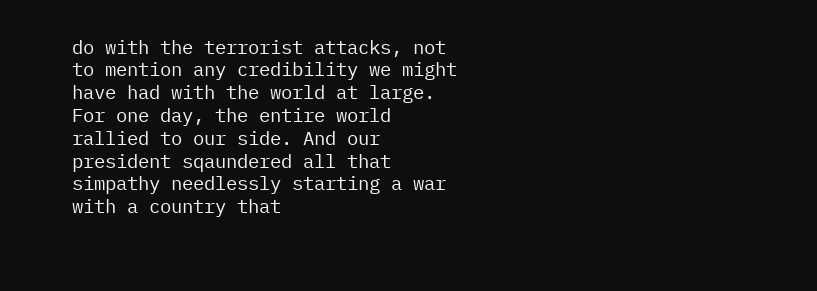do with the terrorist attacks, not to mention any credibility we might have had with the world at large. For one day, the entire world rallied to our side. And our president sqaundered all that simpathy needlessly starting a war with a country that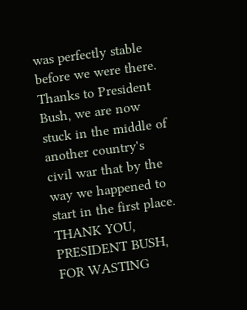was perfectly stable before we were there. Thanks to President Bush, we are now stuck in the middle of another country's civil war that by the way we happened to start in the first place. THANK YOU, PRESIDENT BUSH, FOR WASTING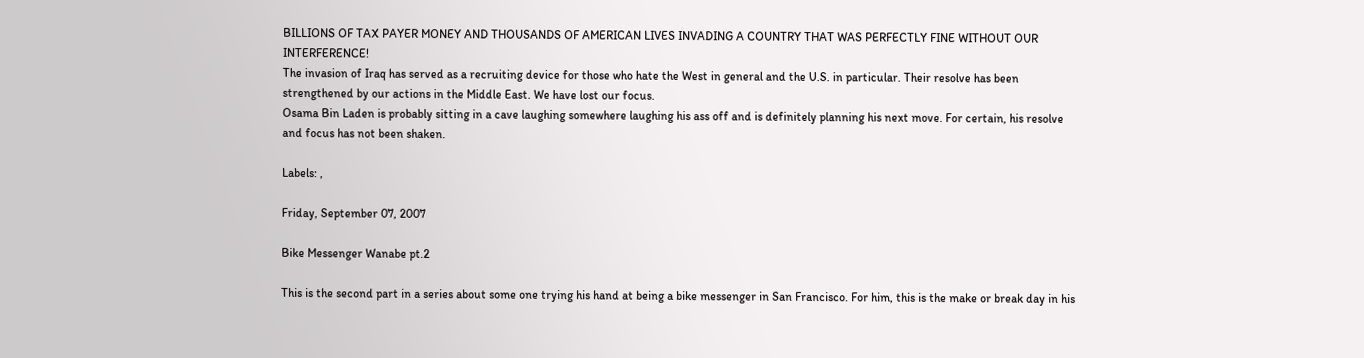BILLIONS OF TAX PAYER MONEY AND THOUSANDS OF AMERICAN LIVES INVADING A COUNTRY THAT WAS PERFECTLY FINE WITHOUT OUR INTERFERENCE!
The invasion of Iraq has served as a recruiting device for those who hate the West in general and the U.S. in particular. Their resolve has been strengthened by our actions in the Middle East. We have lost our focus.
Osama Bin Laden is probably sitting in a cave laughing somewhere laughing his ass off and is definitely planning his next move. For certain, his resolve and focus has not been shaken.

Labels: ,

Friday, September 07, 2007

Bike Messenger Wanabe pt.2

This is the second part in a series about some one trying his hand at being a bike messenger in San Francisco. For him, this is the make or break day in his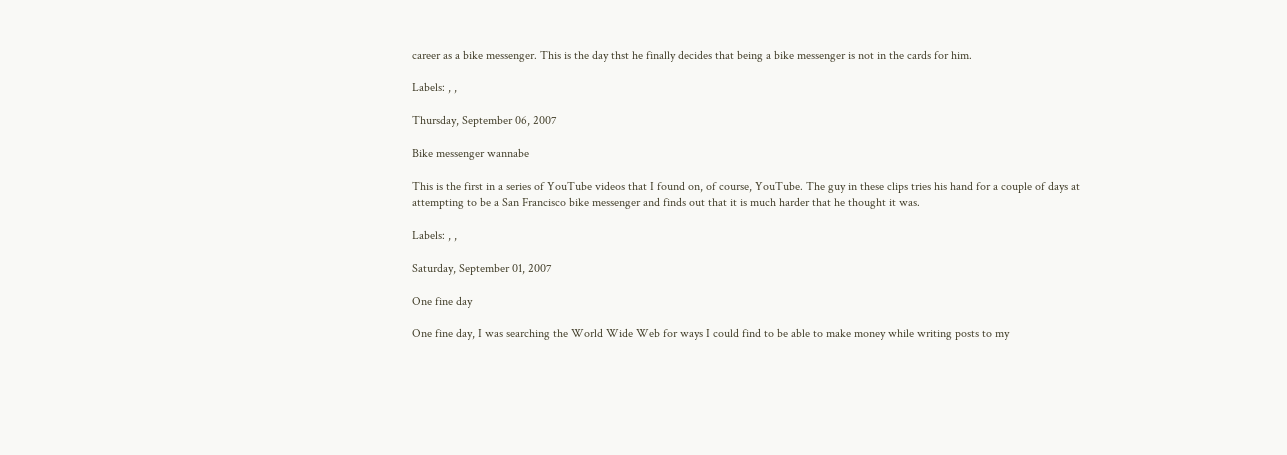career as a bike messenger. This is the day thst he finally decides that being a bike messenger is not in the cards for him.

Labels: , ,

Thursday, September 06, 2007

Bike messenger wannabe

This is the first in a series of YouTube videos that I found on, of course, YouTube. The guy in these clips tries his hand for a couple of days at attempting to be a San Francisco bike messenger and finds out that it is much harder that he thought it was.

Labels: , ,

Saturday, September 01, 2007

One fine day

One fine day, I was searching the World Wide Web for ways I could find to be able to make money while writing posts to my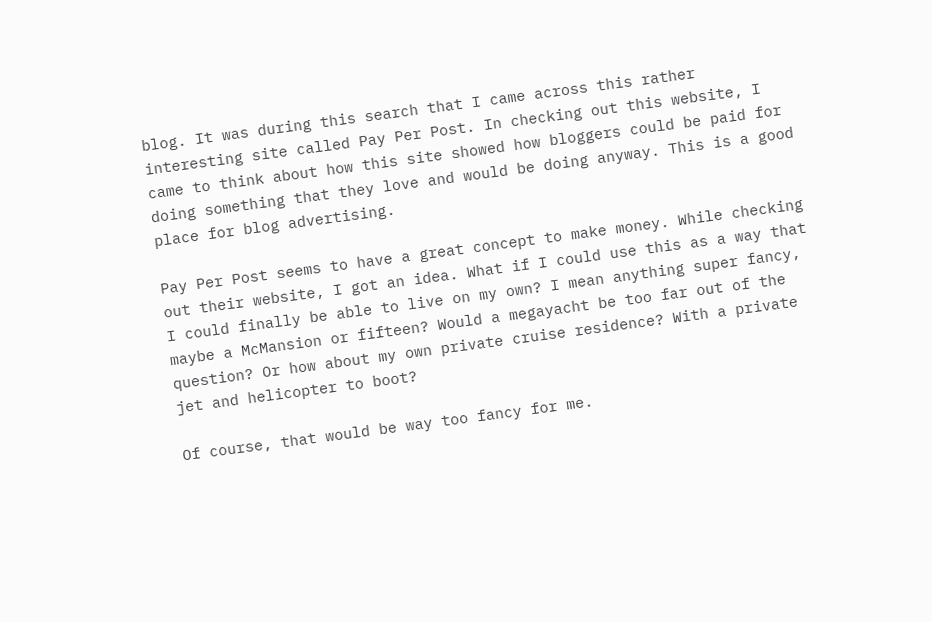blog. It was during this search that I came across this rather interesting site called Pay Per Post. In checking out this website, I came to think about how this site showed how bloggers could be paid for doing something that they love and would be doing anyway. This is a good place for blog advertising.

Pay Per Post seems to have a great concept to make money. While checking out their website, I got an idea. What if I could use this as a way that I could finally be able to live on my own? I mean anything super fancy, maybe a McMansion or fifteen? Would a megayacht be too far out of the question? Or how about my own private cruise residence? With a private jet and helicopter to boot?

Of course, that would be way too fancy for me.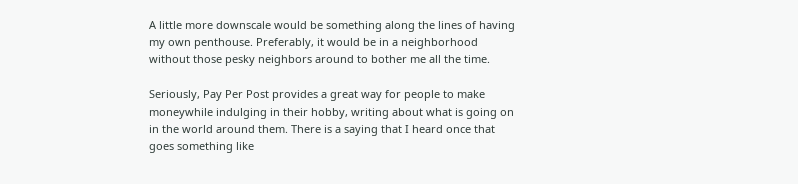A little more downscale would be something along the lines of having my own penthouse. Preferably, it would be in a neighborhood without those pesky neighbors around to bother me all the time.

Seriously, Pay Per Post provides a great way for people to make moneywhile indulging in their hobby, writing about what is going on in the world around them. There is a saying that I heard once that goes something like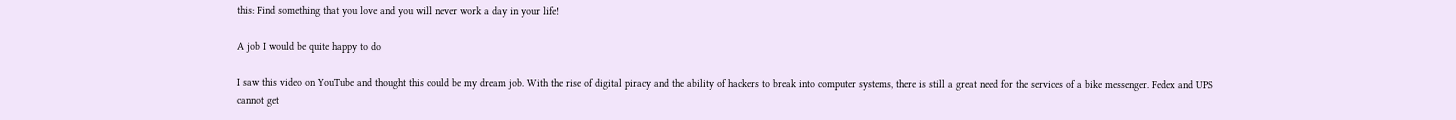this: Find something that you love and you will never work a day in your life!

A job I would be quite happy to do

I saw this video on YouTube and thought this could be my dream job. With the rise of digital piracy and the ability of hackers to break into computer systems, there is still a great need for the services of a bike messenger. Fedex and UPS cannot get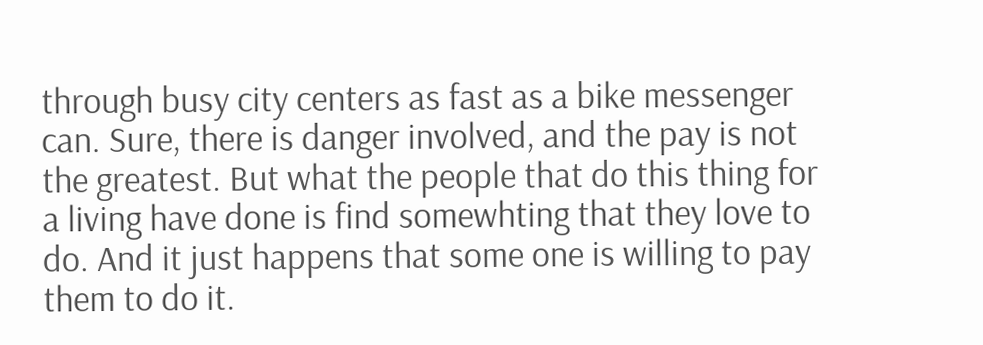through busy city centers as fast as a bike messenger can. Sure, there is danger involved, and the pay is not the greatest. But what the people that do this thing for a living have done is find somewhting that they love to do. And it just happens that some one is willing to pay them to do it.